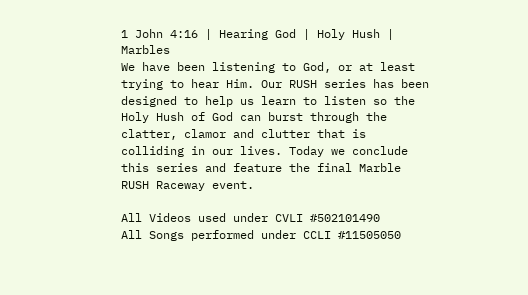1 John 4:16 | Hearing God | Holy Hush | Marbles
We have been listening to God, or at least trying to hear Him. Our RUSH series has been designed to help us learn to listen so the Holy Hush of God can burst through the clatter, clamor and clutter that is colliding in our lives. Today we conclude this series and feature the final Marble RUSH Raceway event.

All Videos used under CVLI #502101490
All Songs performed under CCLI #11505050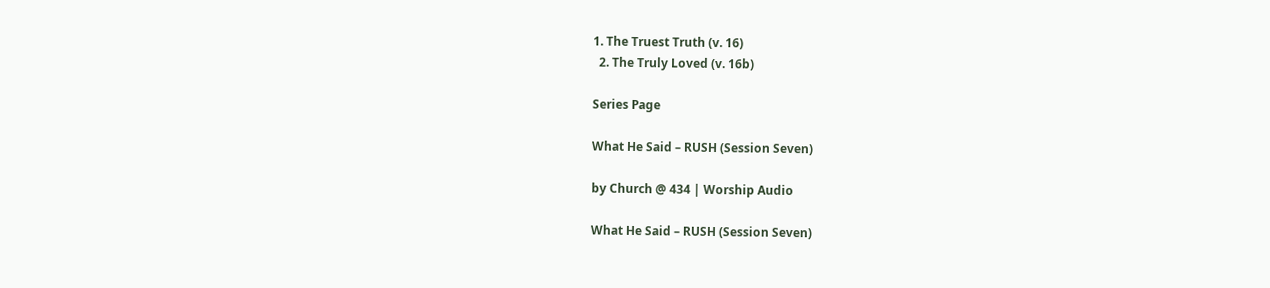1. The Truest Truth (v. 16)
  2. The Truly Loved (v. 16b)

Series Page

What He Said – RUSH (Session Seven)

by Church @ 434 | Worship Audio

What He Said – RUSH (Session Seven)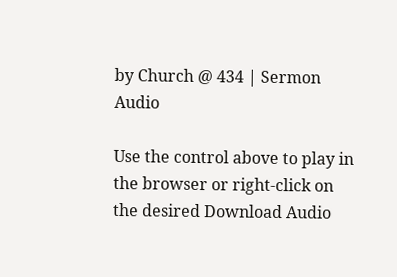by Church @ 434 | Sermon Audio

Use the control above to play in the browser or right-click on the desired Download Audio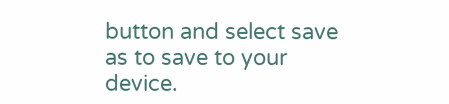button and select save as to save to your device.